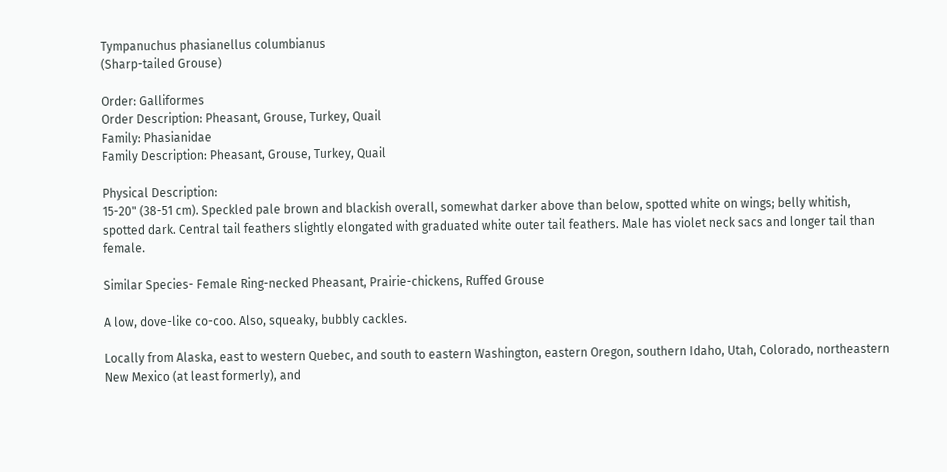Tympanuchus phasianellus columbianus
(Sharp-tailed Grouse)

Order: Galliformes
Order Description: Pheasant, Grouse, Turkey, Quail
Family: Phasianidae
Family Description: Pheasant, Grouse, Turkey, Quail

Physical Description:
15-20" (38-51 cm). Speckled pale brown and blackish overall, somewhat darker above than below, spotted white on wings; belly whitish, spotted dark. Central tail feathers slightly elongated with graduated white outer tail feathers. Male has violet neck sacs and longer tail than female.

Similar Species- Female Ring-necked Pheasant, Prairie-chickens, Ruffed Grouse

A low, dove-like co-coo. Also, squeaky, bubbly cackles.

Locally from Alaska, east to western Quebec, and south to eastern Washington, eastern Oregon, southern Idaho, Utah, Colorado, northeastern New Mexico (at least formerly), and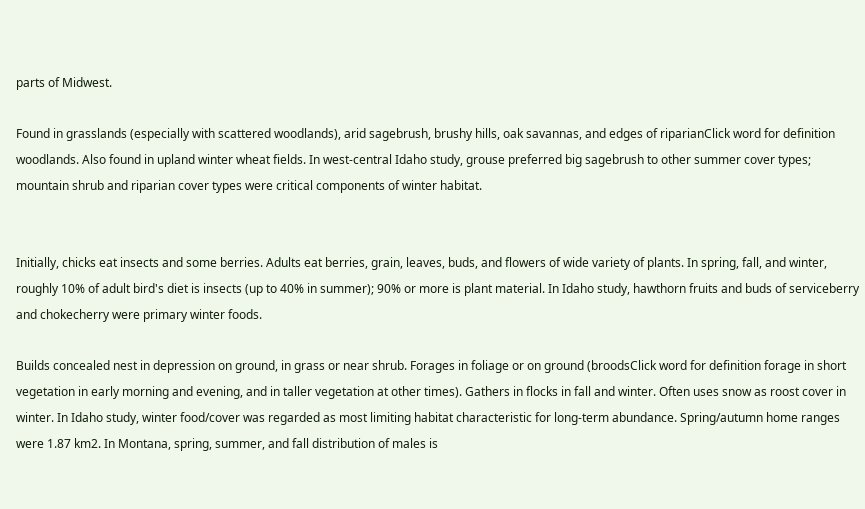parts of Midwest.

Found in grasslands (especially with scattered woodlands), arid sagebrush, brushy hills, oak savannas, and edges of riparianClick word for definition woodlands. Also found in upland winter wheat fields. In west-central Idaho study, grouse preferred big sagebrush to other summer cover types; mountain shrub and riparian cover types were critical components of winter habitat.


Initially, chicks eat insects and some berries. Adults eat berries, grain, leaves, buds, and flowers of wide variety of plants. In spring, fall, and winter, roughly 10% of adult bird's diet is insects (up to 40% in summer); 90% or more is plant material. In Idaho study, hawthorn fruits and buds of serviceberry and chokecherry were primary winter foods.

Builds concealed nest in depression on ground, in grass or near shrub. Forages in foliage or on ground (broodsClick word for definition forage in short vegetation in early morning and evening, and in taller vegetation at other times). Gathers in flocks in fall and winter. Often uses snow as roost cover in winter. In Idaho study, winter food/cover was regarded as most limiting habitat characteristic for long-term abundance. Spring/autumn home ranges were 1.87 km2. In Montana, spring, summer, and fall distribution of males is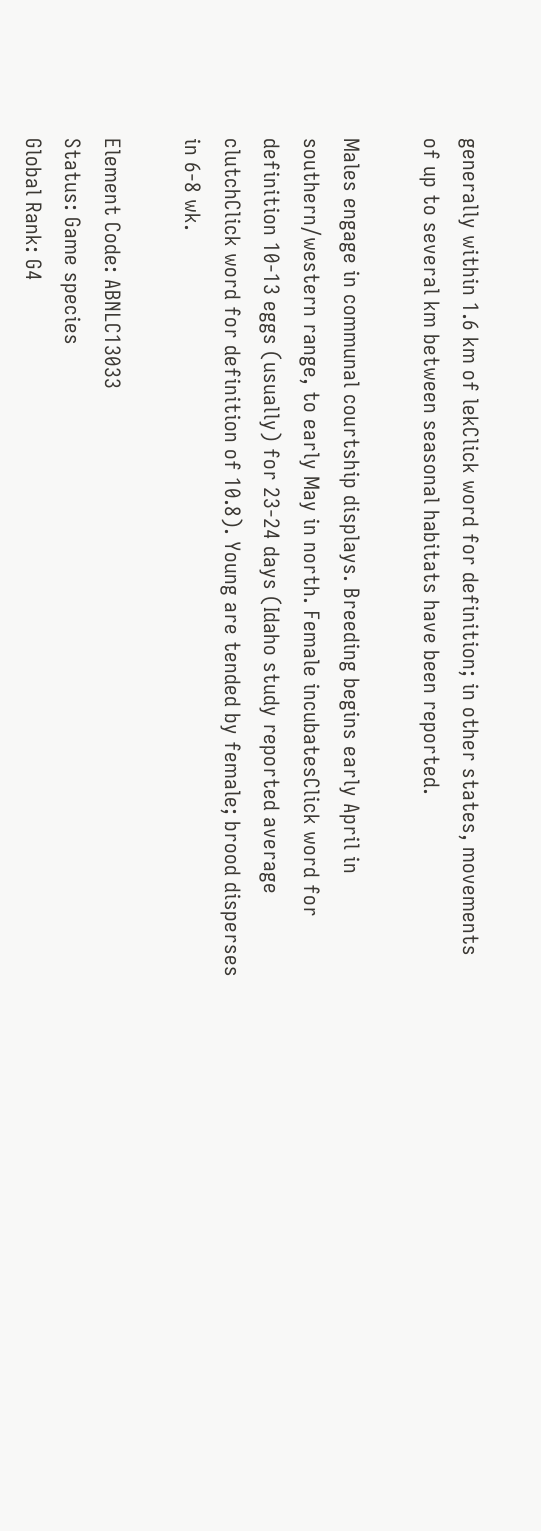generally within 1.6 km of lekClick word for definition; in other states, movements of up to several km between seasonal habitats have been reported.

Males engage in communal courtship displays. Breeding begins early April in southern/western range, to early May in north. Female incubatesClick word for definition 10-13 eggs (usually) for 23-24 days (Idaho study reported average clutchClick word for definition of 10.8). Young are tended by female; brood disperses in 6-8 wk.

Element Code: ABNLC13033
Status: Game species
Global Rank: G4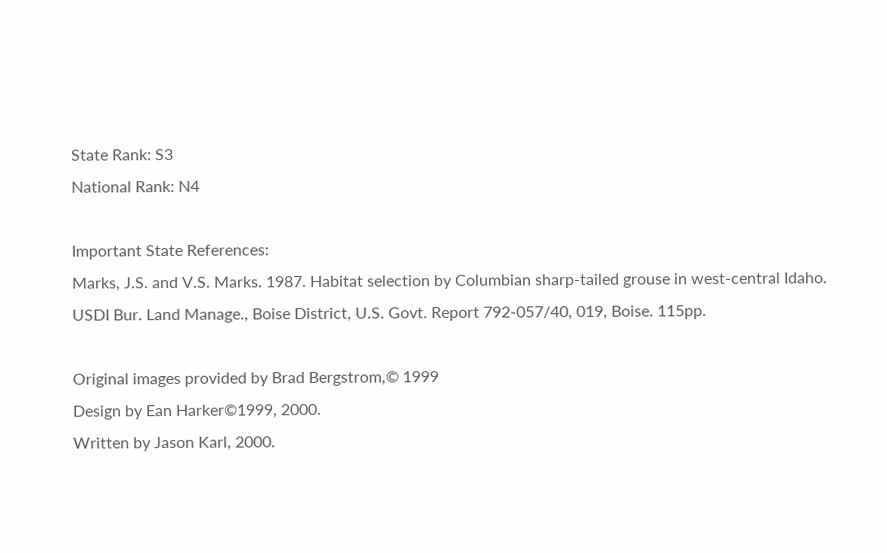State Rank: S3
National Rank: N4

Important State References:
Marks, J.S. and V.S. Marks. 1987. Habitat selection by Columbian sharp-tailed grouse in west-central Idaho. USDI Bur. Land Manage., Boise District, U.S. Govt. Report 792-057/40, 019, Boise. 115pp.

Original images provided by Brad Bergstrom,© 1999
Design by Ean Harker©1999, 2000.
Written by Jason Karl, 2000.